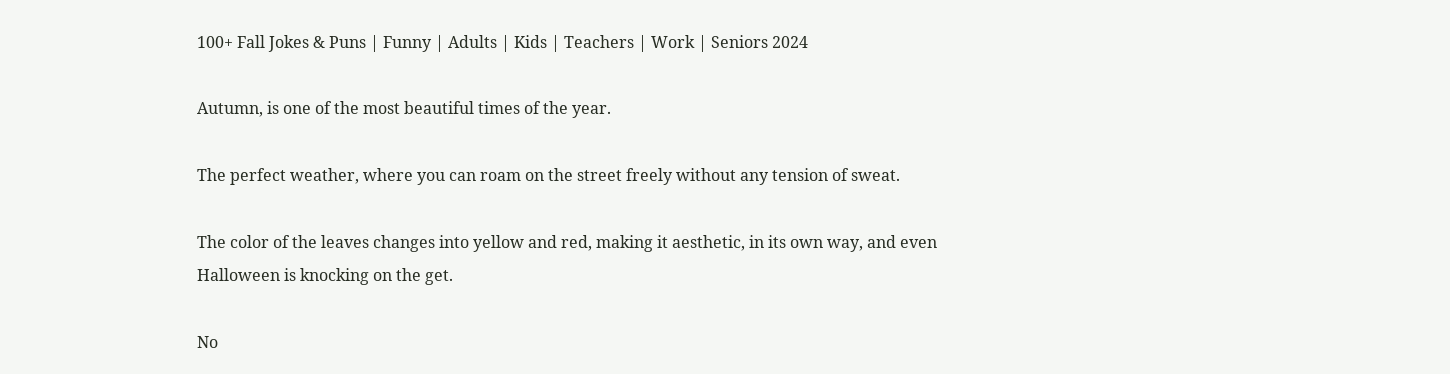100+ Fall Jokes & Puns | Funny | Adults | Kids | Teachers | Work | Seniors 2024

Autumn, is one of the most beautiful times of the year.

The perfect weather, where you can roam on the street freely without any tension of sweat.

The color of the leaves changes into yellow and red, making it aesthetic, in its own way, and even Halloween is knocking on the get.

No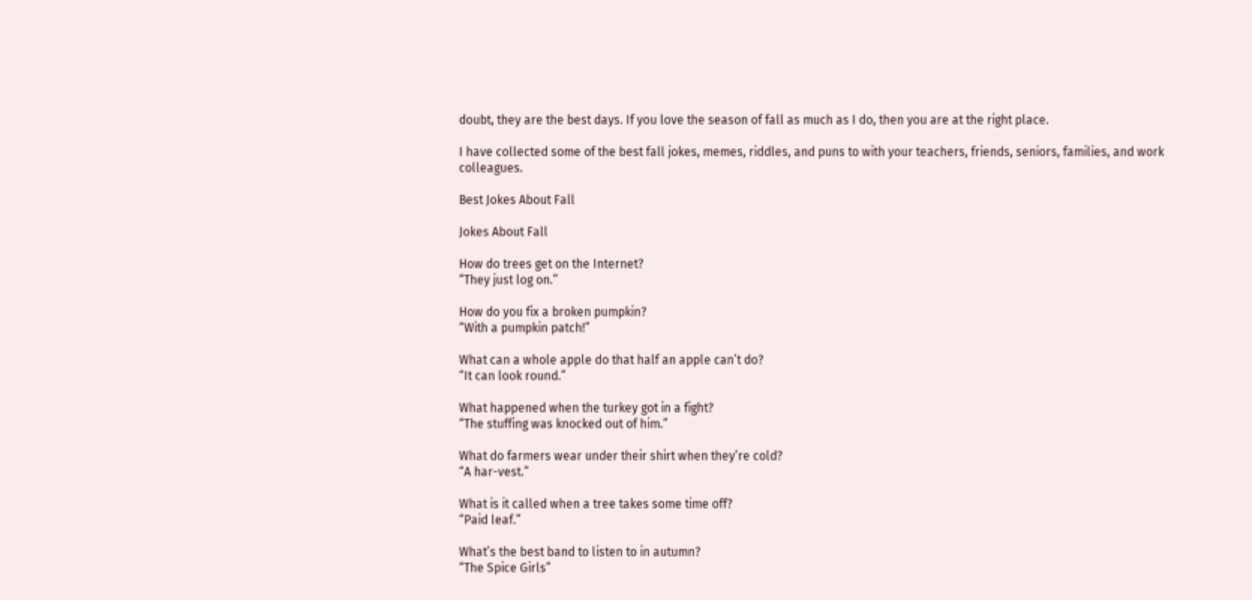doubt, they are the best days. If you love the season of fall as much as I do, then you are at the right place.

I have collected some of the best fall jokes, memes, riddles, and puns to with your teachers, friends, seniors, families, and work colleagues.

Best Jokes About Fall

Jokes About Fall

How do trees get on the Internet?
“They just log on.”

How do you fix a broken pumpkin?
“With a pumpkin patch!”

What can a whole apple do that half an apple can’t do?
“It can look round.”

What happened when the turkey got in a fight?
“The stuffing was knocked out of him.”

What do farmers wear under their shirt when they’re cold?
“A har-vest.”

What is it called when a tree takes some time off?
“Paid leaf.”

What’s the best band to listen to in autumn?
“The Spice Girls”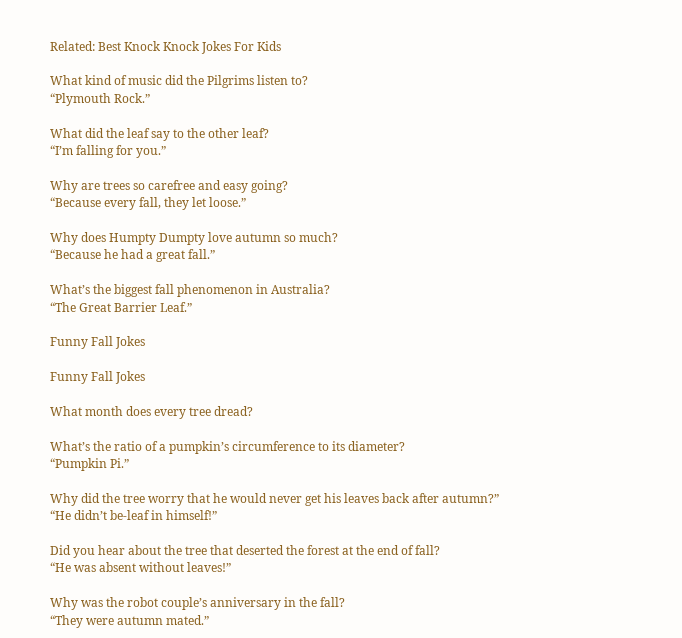Related: Best Knock Knock Jokes For Kids

What kind of music did the Pilgrims listen to?
“Plymouth Rock.”

What did the leaf say to the other leaf?
“I’m falling for you.”

Why are trees so carefree and easy going?
“Because every fall, they let loose.”

Why does Humpty Dumpty love autumn so much?
“Because he had a great fall.”

What’s the biggest fall phenomenon in Australia?
“The Great Barrier Leaf.”

Funny Fall Jokes

Funny Fall Jokes

What month does every tree dread?

What’s the ratio of a pumpkin’s circumference to its diameter?
“Pumpkin Pi.”

Why did the tree worry that he would never get his leaves back after autumn?”
“He didn’t be-leaf in himself!”

Did you hear about the tree that deserted the forest at the end of fall?
“He was absent without leaves!”

Why was the robot couple’s anniversary in the fall?
“They were autumn mated.”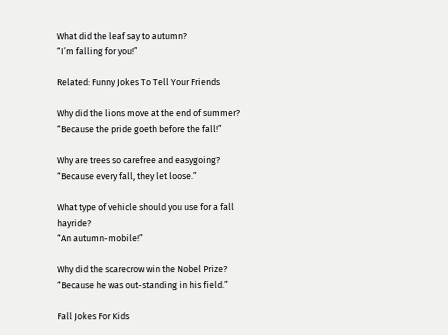What did the leaf say to autumn?
“I’m falling for you!”

Related: Funny Jokes To Tell Your Friends

Why did the lions move at the end of summer?
“Because the pride goeth before the fall!”

Why are trees so carefree and easygoing?
“Because every fall, they let loose.”

What type of vehicle should you use for a fall hayride?
“An autumn-mobile!”

Why did the scarecrow win the Nobel Prize?
“Because he was out-standing in his field.”

Fall Jokes For Kids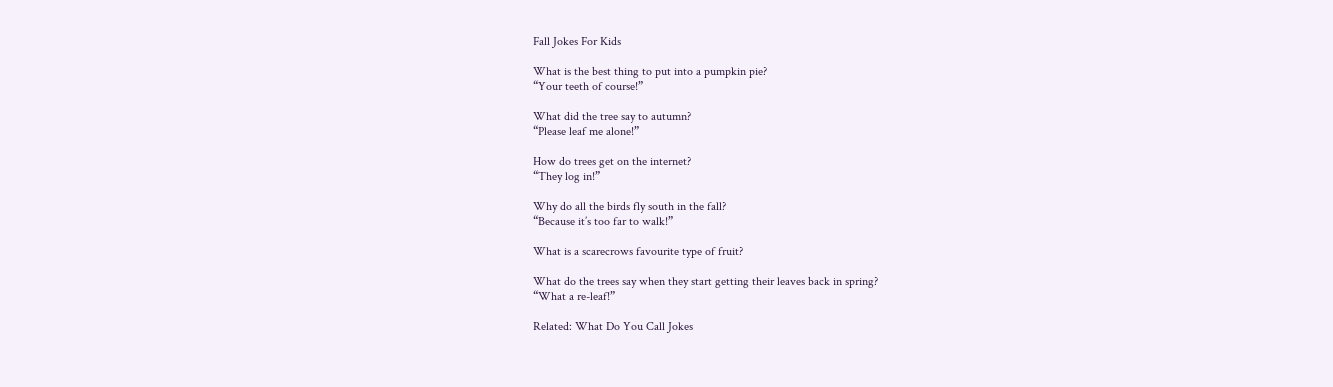Fall Jokes For Kids

What is the best thing to put into a pumpkin pie?
“Your teeth of course!”

What did the tree say to autumn?
“Please leaf me alone!”

How do trees get on the internet?
“They log in!”

Why do all the birds fly south in the fall?
“Because it’s too far to walk!”

What is a scarecrows favourite type of fruit?

What do the trees say when they start getting their leaves back in spring?
“What a re-leaf!”

Related: What Do You Call Jokes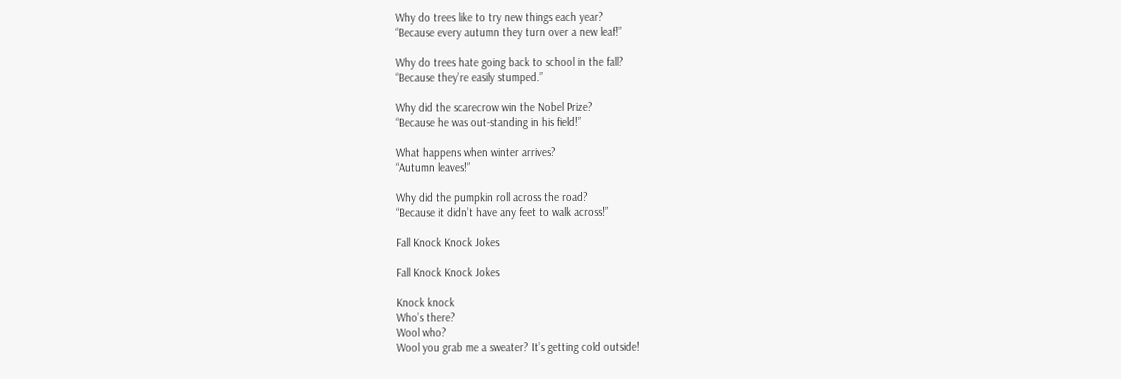Why do trees like to try new things each year?
“Because every autumn they turn over a new leaf!”

Why do trees hate going back to school in the fall?
“Because they’re easily stumped.”

Why did the scarecrow win the Nobel Prize?
“Because he was out-standing in his field!”

What happens when winter arrives?
“Autumn leaves!”

Why did the pumpkin roll across the road?
“Because it didn’t have any feet to walk across!”

Fall Knock Knock Jokes

Fall Knock Knock Jokes

Knock knock
Who’s there?
Wool who?
Wool you grab me a sweater? It’s getting cold outside!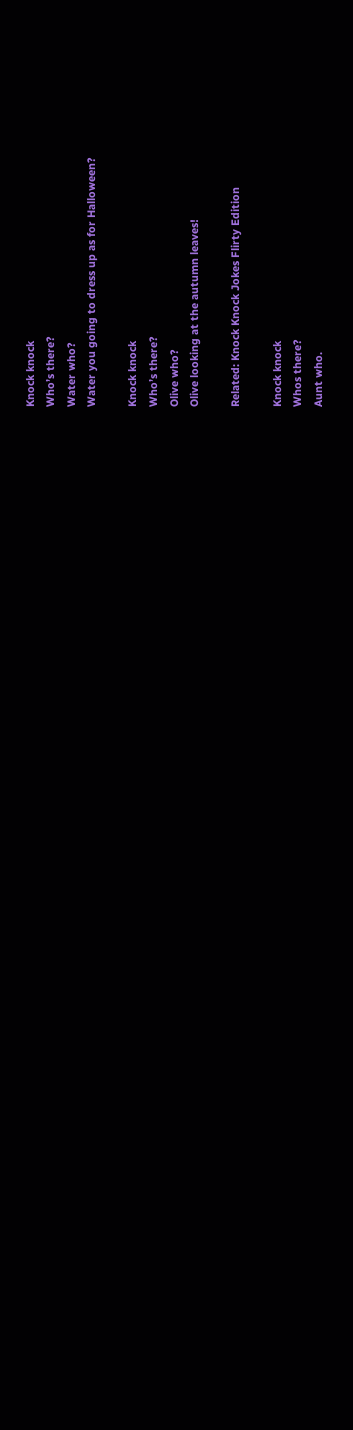Knock knock
Who’s there?
Water who?
Water you going to dress up as for Halloween?

Knock knock
Who’s there?
Olive who?
Olive looking at the autumn leaves!

Related: Knock Knock Jokes Flirty Edition

Knock knock
Whos there?
Aunt who.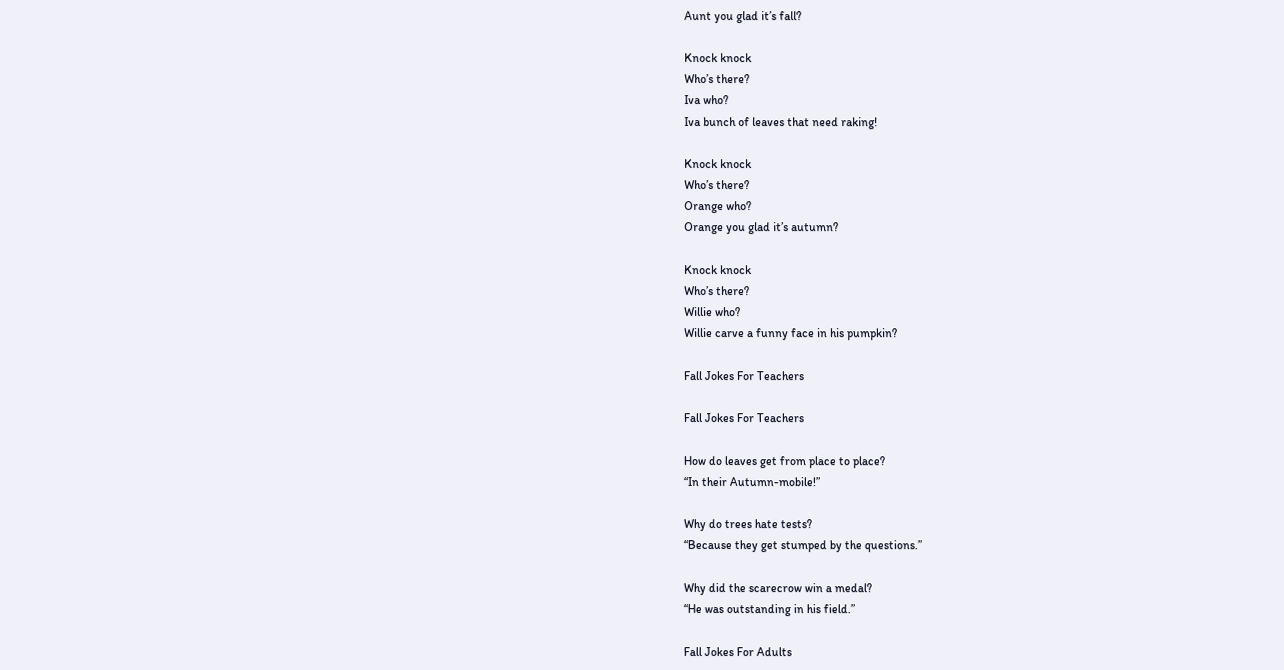Aunt you glad it’s fall?

Knock knock
Who’s there?
Iva who?
Iva bunch of leaves that need raking!

Knock knock
Who’s there?
Orange who?
Orange you glad it’s autumn?

Knock knock
Who’s there?
Willie who?
Willie carve a funny face in his pumpkin?

Fall Jokes For Teachers

Fall Jokes For Teachers

How do leaves get from place to place?
“In their Autumn-mobile!”

Why do trees hate tests?
“Because they get stumped by the questions.”

Why did the scarecrow win a medal?
“He was outstanding in his field.”

Fall Jokes For Adults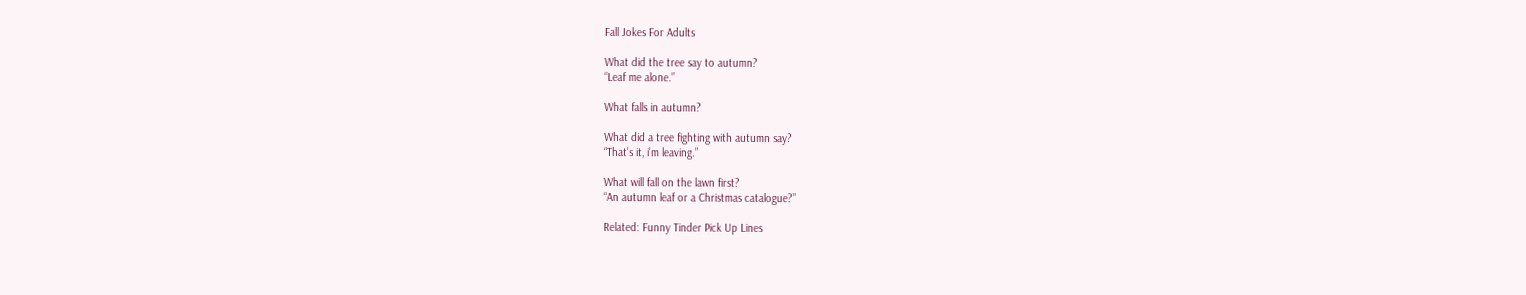Fall Jokes For Adults

What did the tree say to autumn?
“Leaf me alone.”

What falls in autumn?

What did a tree fighting with autumn say?
“That’s it, i’m leaving.”

What will fall on the lawn first?
“An autumn leaf or a Christmas catalogue?”

Related: Funny Tinder Pick Up Lines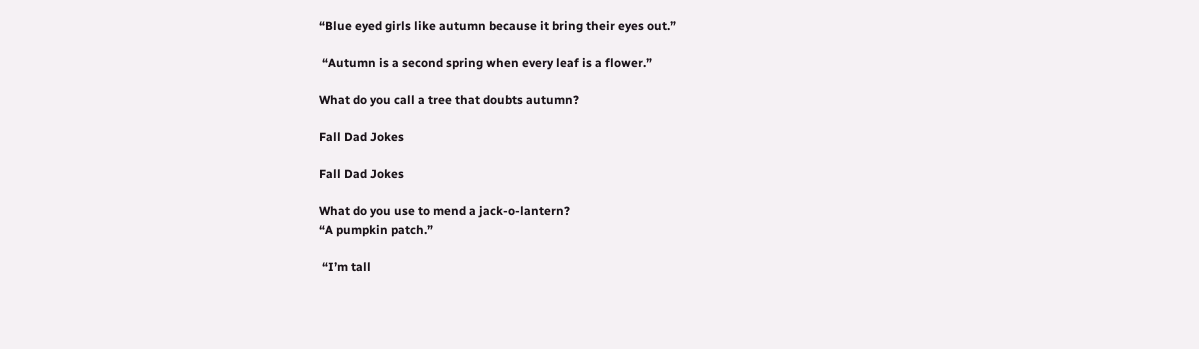“Blue eyed girls like autumn because it bring their eyes out.”

 “Autumn is a second spring when every leaf is a flower.”

What do you call a tree that doubts autumn?

Fall Dad Jokes

Fall Dad Jokes

What do you use to mend a jack-o-lantern?
“A pumpkin patch.”

 “I’m tall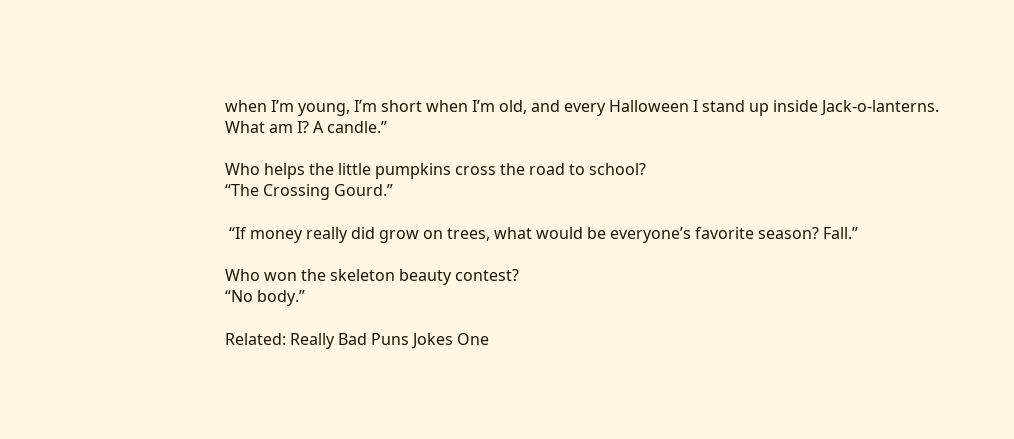when I’m young, I’m short when I’m old, and every Halloween I stand up inside Jack-o-lanterns. What am I? A candle.”

Who helps the little pumpkins cross the road to school?
“The Crossing Gourd.”

 “If money really did grow on trees, what would be everyone’s favorite season? Fall.”

Who won the skeleton beauty contest?
“No body.”

Related: Really Bad Puns Jokes One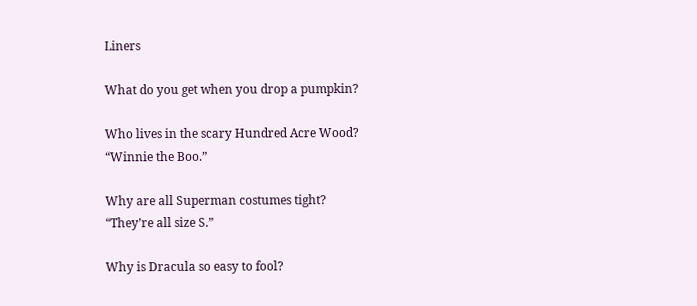Liners

What do you get when you drop a pumpkin?

Who lives in the scary Hundred Acre Wood?
“Winnie the Boo.”

Why are all Superman costumes tight?
“They’re all size S.”

Why is Dracula so easy to fool?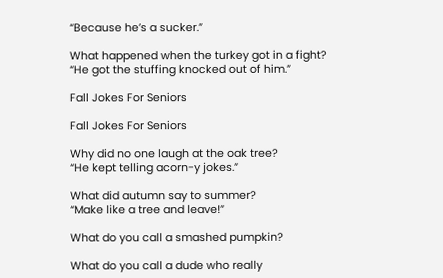“Because he’s a sucker.”

What happened when the turkey got in a fight?
“He got the stuffing knocked out of him.”

Fall Jokes For Seniors

Fall Jokes For Seniors

Why did no one laugh at the oak tree?
“He kept telling acorn-y jokes.”

What did autumn say to summer?
“Make like a tree and leave!”

What do you call a smashed pumpkin?

What do you call a dude who really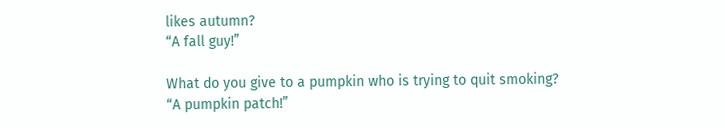likes autumn?
“A fall guy!”

What do you give to a pumpkin who is trying to quit smoking?
“A pumpkin patch!”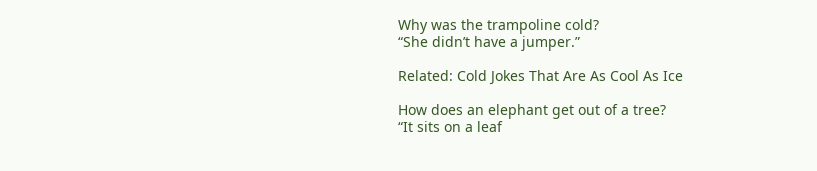Why was the trampoline cold?
“She didn’t have a jumper.”

Related: Cold Jokes That Are As Cool As Ice

How does an elephant get out of a tree?
“It sits on a leaf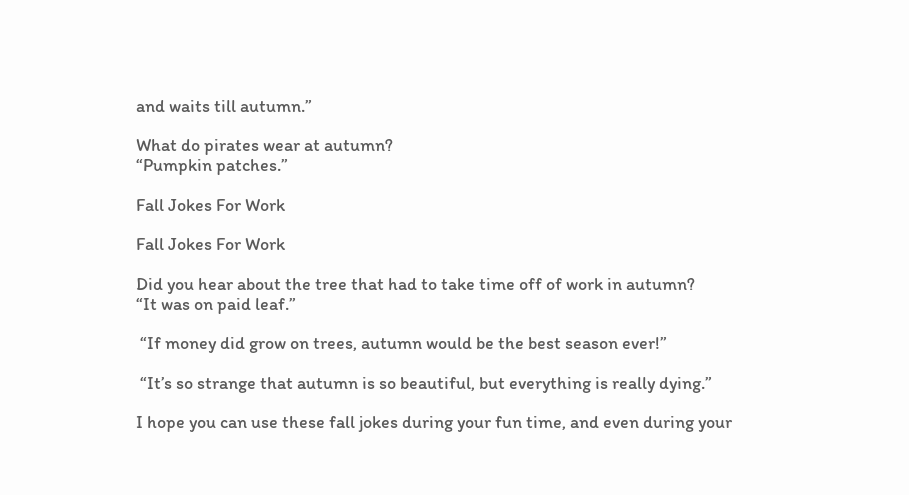and waits till autumn.”

What do pirates wear at autumn?
“Pumpkin patches.”

Fall Jokes For Work

Fall Jokes For Work

Did you hear about the tree that had to take time off of work in autumn?
“It was on paid leaf.”

 “If money did grow on trees, autumn would be the best season ever!”

 “It’s so strange that autumn is so beautiful, but everything is really dying.”

I hope you can use these fall jokes during your fun time, and even during your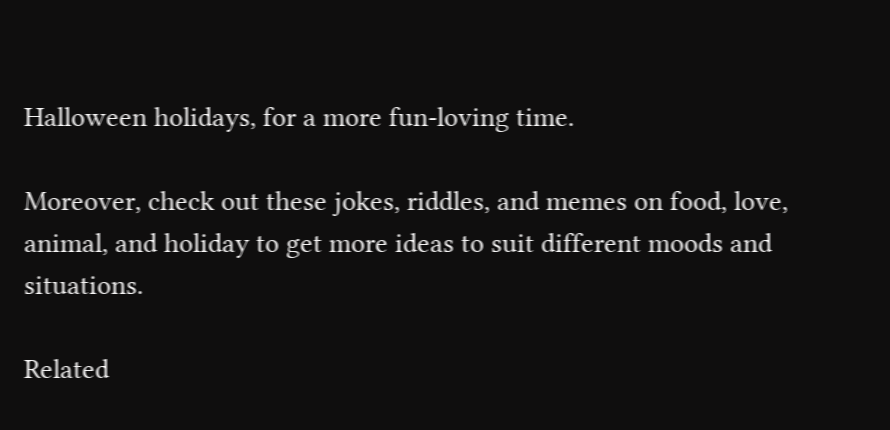Halloween holidays, for a more fun-loving time.

Moreover, check out these jokes, riddles, and memes on food, love, animal, and holiday to get more ideas to suit different moods and situations.

Related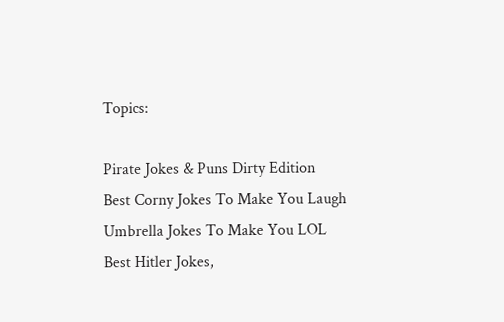Topics:

Pirate Jokes & Puns Dirty Edition
Best Corny Jokes To Make You Laugh
Umbrella Jokes To Make You LOL
Best Hitler Jokes,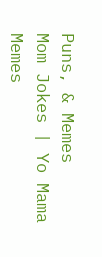Puns, & Memes
Mom Jokes | Yo Mama Memes